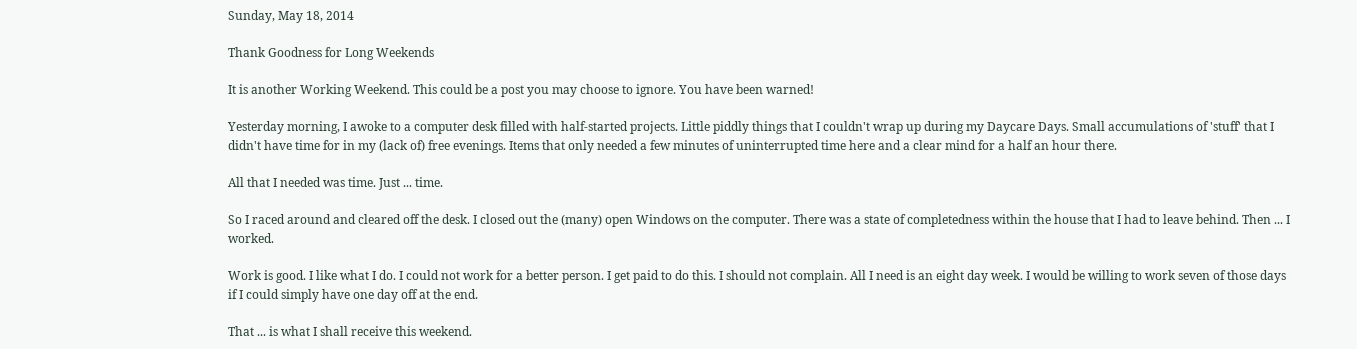Sunday, May 18, 2014

Thank Goodness for Long Weekends

It is another Working Weekend. This could be a post you may choose to ignore. You have been warned!

Yesterday morning, I awoke to a computer desk filled with half-started projects. Little piddly things that I couldn't wrap up during my Daycare Days. Small accumulations of 'stuff' that I didn't have time for in my (lack of) free evenings. Items that only needed a few minutes of uninterrupted time here and a clear mind for a half an hour there.

All that I needed was time. Just ... time.

So I raced around and cleared off the desk. I closed out the (many) open Windows on the computer. There was a state of completedness within the house that I had to leave behind. Then ... I worked.

Work is good. I like what I do. I could not work for a better person. I get paid to do this. I should not complain. All I need is an eight day week. I would be willing to work seven of those days if I could simply have one day off at the end.

That ... is what I shall receive this weekend.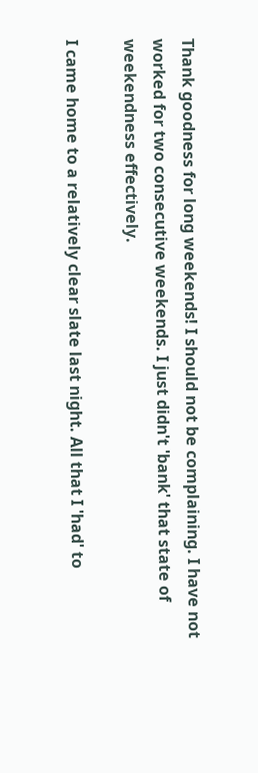Thank goodness for long weekends! I should not be complaining. I have not worked for two consecutive weekends. I just didn't 'bank' that state of weekendness effectively.

I came home to a relatively clear slate last night. All that I 'had' to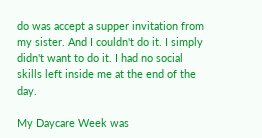do was accept a supper invitation from my sister. And I couldn't do it. I simply didn't want to do it. I had no social skills left inside me at the end of the day.

My Daycare Week was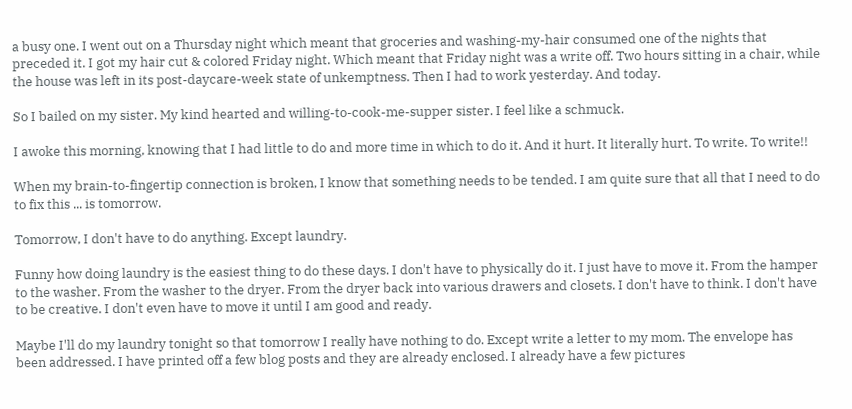a busy one. I went out on a Thursday night which meant that groceries and washing-my-hair consumed one of the nights that preceded it. I got my hair cut & colored Friday night. Which meant that Friday night was a write off. Two hours sitting in a chair, while the house was left in its post-daycare-week state of unkemptness. Then I had to work yesterday. And today.

So I bailed on my sister. My kind hearted and willing-to-cook-me-supper sister. I feel like a schmuck.

I awoke this morning, knowing that I had little to do and more time in which to do it. And it hurt. It literally hurt. To write. To write!!

When my brain-to-fingertip connection is broken, I know that something needs to be tended. I am quite sure that all that I need to do to fix this ... is tomorrow.

Tomorrow, I don't have to do anything. Except laundry.

Funny how doing laundry is the easiest thing to do these days. I don't have to physically do it. I just have to move it. From the hamper to the washer. From the washer to the dryer. From the dryer back into various drawers and closets. I don't have to think. I don't have to be creative. I don't even have to move it until I am good and ready.

Maybe I'll do my laundry tonight so that tomorrow I really have nothing to do. Except write a letter to my mom. The envelope has been addressed. I have printed off a few blog posts and they are already enclosed. I already have a few pictures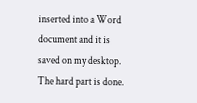inserted into a Word document and it is saved on my desktop. The hard part is done.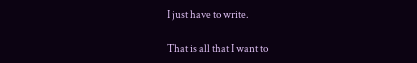I just have to write.

That is all that I want to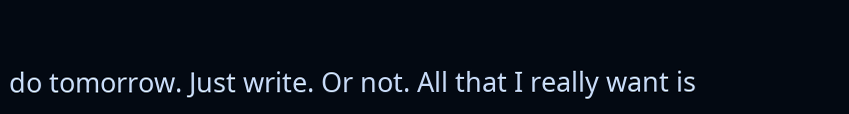do tomorrow. Just write. Or not. All that I really want is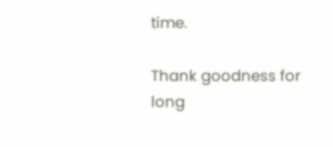time.

Thank goodness for long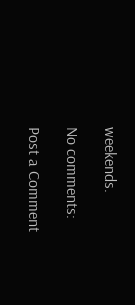weekends.

No comments:

Post a Comment